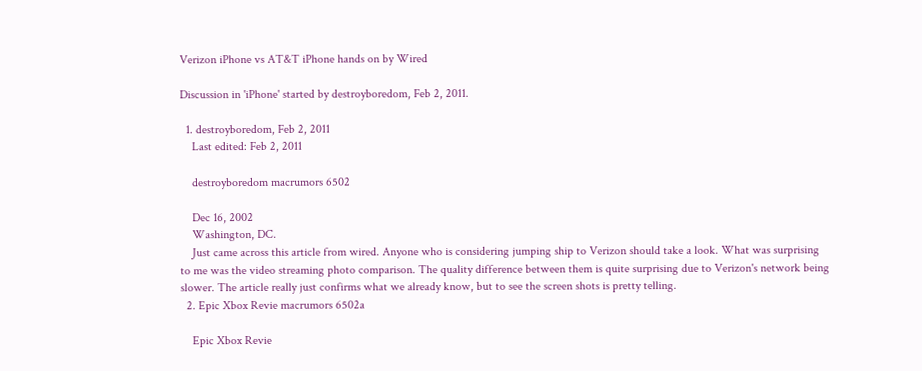Verizon iPhone vs AT&T iPhone hands on by Wired

Discussion in 'iPhone' started by destroyboredom, Feb 2, 2011.

  1. destroyboredom, Feb 2, 2011
    Last edited: Feb 2, 2011

    destroyboredom macrumors 6502

    Dec 16, 2002
    Washington, DC.
    Just came across this article from wired. Anyone who is considering jumping ship to Verizon should take a look. What was surprising to me was the video streaming photo comparison. The quality difference between them is quite surprising due to Verizon's network being slower. The article really just confirms what we already know, but to see the screen shots is pretty telling.
  2. Epic Xbox Revie macrumors 6502a

    Epic Xbox Revie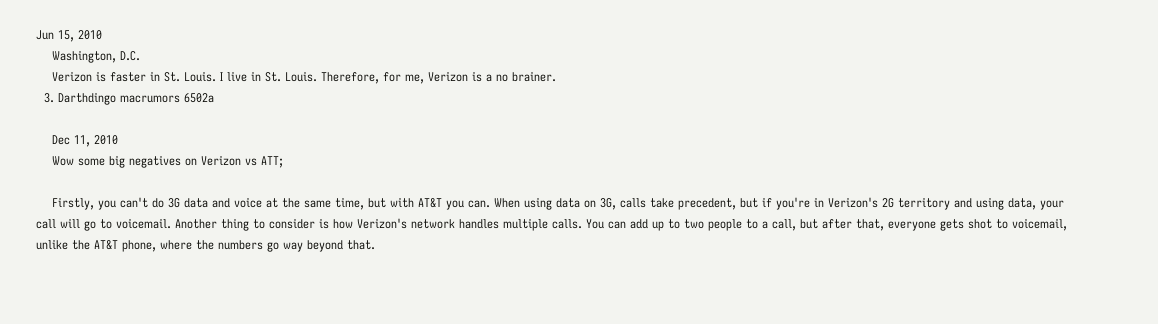Jun 15, 2010
    Washington, D.C.
    Verizon is faster in St. Louis. I live in St. Louis. Therefore, for me, Verizon is a no brainer.
  3. Darthdingo macrumors 6502a

    Dec 11, 2010
    Wow some big negatives on Verizon vs ATT;

    Firstly, you can't do 3G data and voice at the same time, but with AT&T you can. When using data on 3G, calls take precedent, but if you're in Verizon's 2G territory and using data, your call will go to voicemail. Another thing to consider is how Verizon's network handles multiple calls. You can add up to two people to a call, but after that, everyone gets shot to voicemail, unlike the AT&T phone, where the numbers go way beyond that.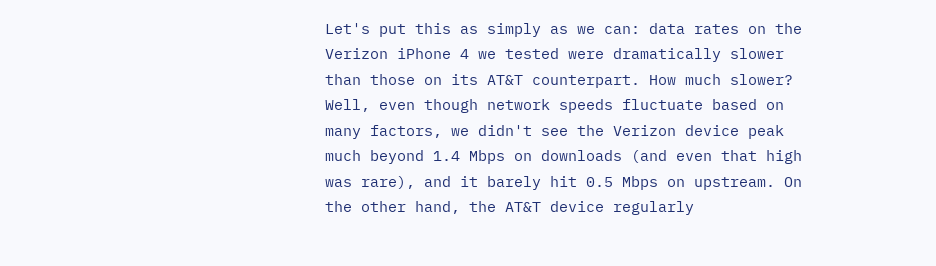Let's put this as simply as we can: data rates on the Verizon iPhone 4 we tested were dramatically slower than those on its AT&T counterpart. How much slower? Well, even though network speeds fluctuate based on many factors, we didn't see the Verizon device peak much beyond 1.4 Mbps on downloads (and even that high was rare), and it barely hit 0.5 Mbps on upstream. On the other hand, the AT&T device regularly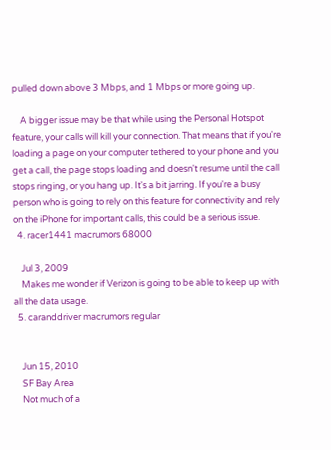pulled down above 3 Mbps, and 1 Mbps or more going up.

    A bigger issue may be that while using the Personal Hotspot feature, your calls will kill your connection. That means that if you're loading a page on your computer tethered to your phone and you get a call, the page stops loading and doesn't resume until the call stops ringing, or you hang up. It's a bit jarring. If you're a busy person who is going to rely on this feature for connectivity and rely on the iPhone for important calls, this could be a serious issue.
  4. racer1441 macrumors 68000

    Jul 3, 2009
    Makes me wonder if Verizon is going to be able to keep up with all the data usage.
  5. caranddriver macrumors regular


    Jun 15, 2010
    SF Bay Area
    Not much of a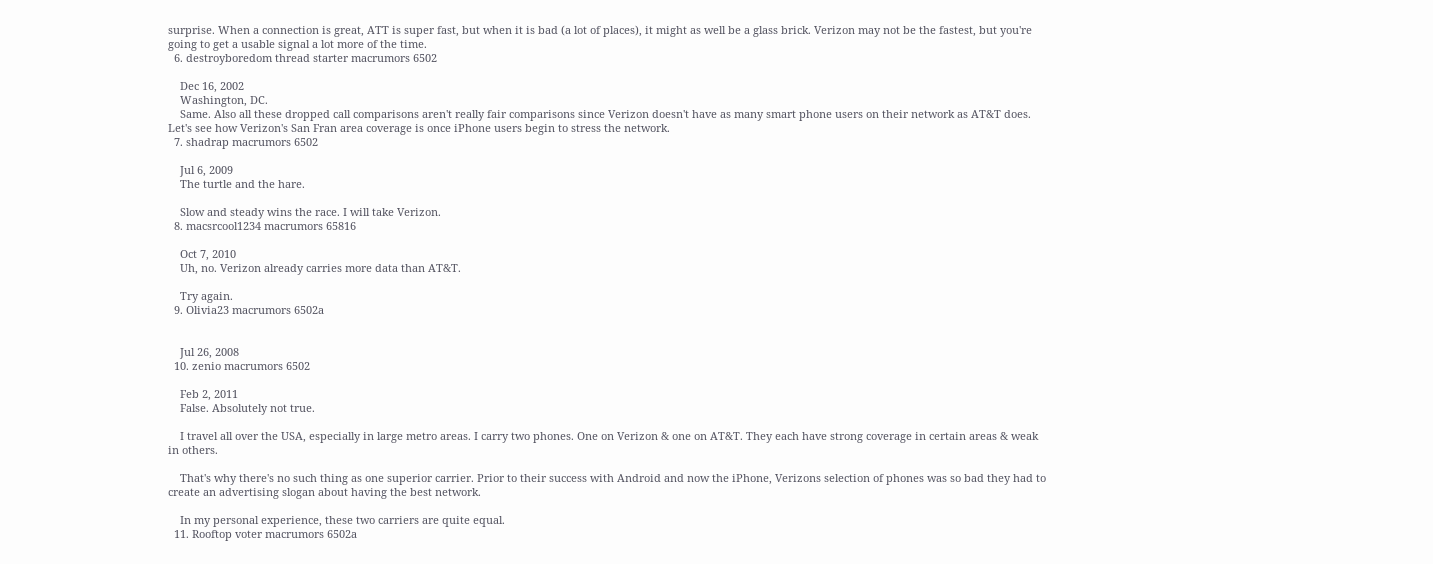surprise. When a connection is great, ATT is super fast, but when it is bad (a lot of places), it might as well be a glass brick. Verizon may not be the fastest, but you're going to get a usable signal a lot more of the time.
  6. destroyboredom thread starter macrumors 6502

    Dec 16, 2002
    Washington, DC.
    Same. Also all these dropped call comparisons aren't really fair comparisons since Verizon doesn't have as many smart phone users on their network as AT&T does. Let's see how Verizon's San Fran area coverage is once iPhone users begin to stress the network.
  7. shadrap macrumors 6502

    Jul 6, 2009
    The turtle and the hare.

    Slow and steady wins the race. I will take Verizon.
  8. macsrcool1234 macrumors 65816

    Oct 7, 2010
    Uh, no. Verizon already carries more data than AT&T.

    Try again.
  9. Olivia23 macrumors 6502a


    Jul 26, 2008
  10. zenio macrumors 6502

    Feb 2, 2011
    False. Absolutely not true.

    I travel all over the USA, especially in large metro areas. I carry two phones. One on Verizon & one on AT&T. They each have strong coverage in certain areas & weak in others.

    That's why there's no such thing as one superior carrier. Prior to their success with Android and now the iPhone, Verizons selection of phones was so bad they had to create an advertising slogan about having the best network.

    In my personal experience, these two carriers are quite equal.
  11. Rooftop voter macrumors 6502a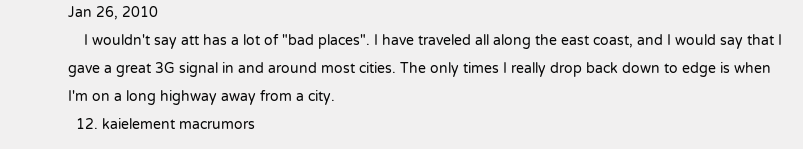Jan 26, 2010
    I wouldn't say att has a lot of "bad places". I have traveled all along the east coast, and I would say that I gave a great 3G signal in and around most cities. The only times I really drop back down to edge is when I'm on a long highway away from a city.
  12. kaielement macrumors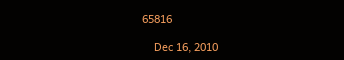65816

    Dec 16, 2010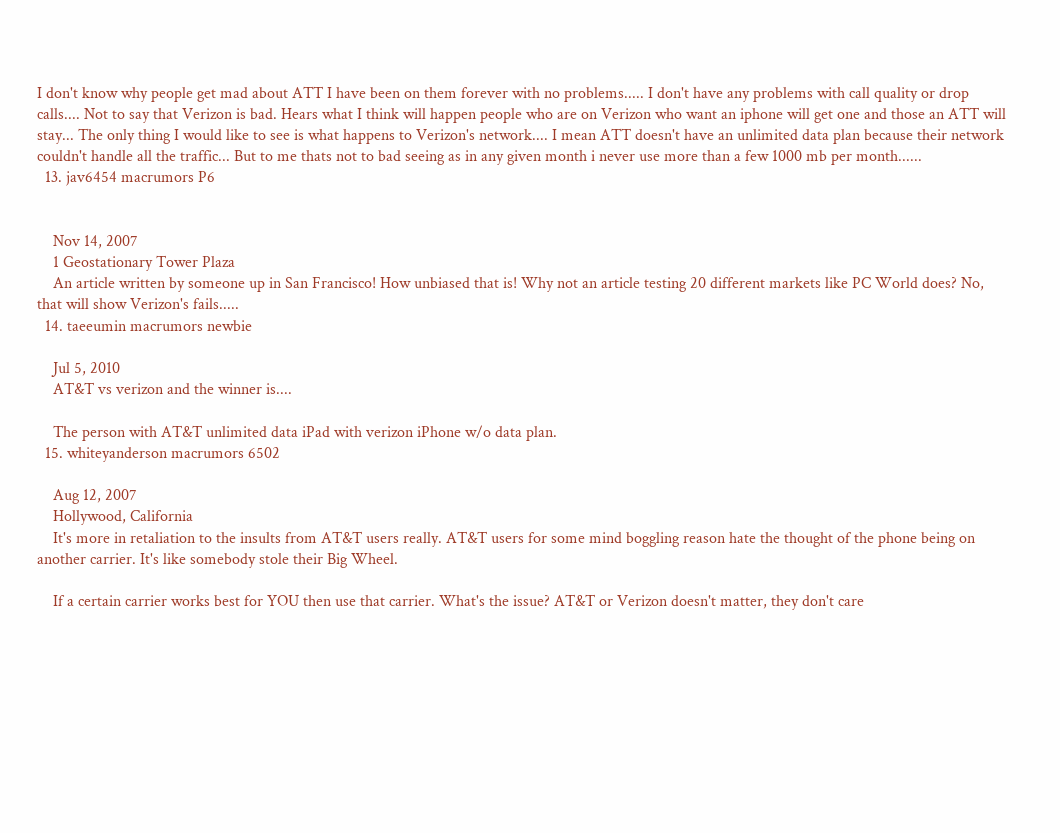I don't know why people get mad about ATT I have been on them forever with no problems..... I don't have any problems with call quality or drop calls.... Not to say that Verizon is bad. Hears what I think will happen people who are on Verizon who want an iphone will get one and those an ATT will stay... The only thing I would like to see is what happens to Verizon's network.... I mean ATT doesn't have an unlimited data plan because their network couldn't handle all the traffic... But to me thats not to bad seeing as in any given month i never use more than a few 1000 mb per month......
  13. jav6454 macrumors P6


    Nov 14, 2007
    1 Geostationary Tower Plaza
    An article written by someone up in San Francisco! How unbiased that is! Why not an article testing 20 different markets like PC World does? No, that will show Verizon's fails.....
  14. taeeumin macrumors newbie

    Jul 5, 2010
    AT&T vs verizon and the winner is....

    The person with AT&T unlimited data iPad with verizon iPhone w/o data plan.
  15. whiteyanderson macrumors 6502

    Aug 12, 2007
    Hollywood, California
    It's more in retaliation to the insults from AT&T users really. AT&T users for some mind boggling reason hate the thought of the phone being on another carrier. It's like somebody stole their Big Wheel.

    If a certain carrier works best for YOU then use that carrier. What's the issue? AT&T or Verizon doesn't matter, they don't care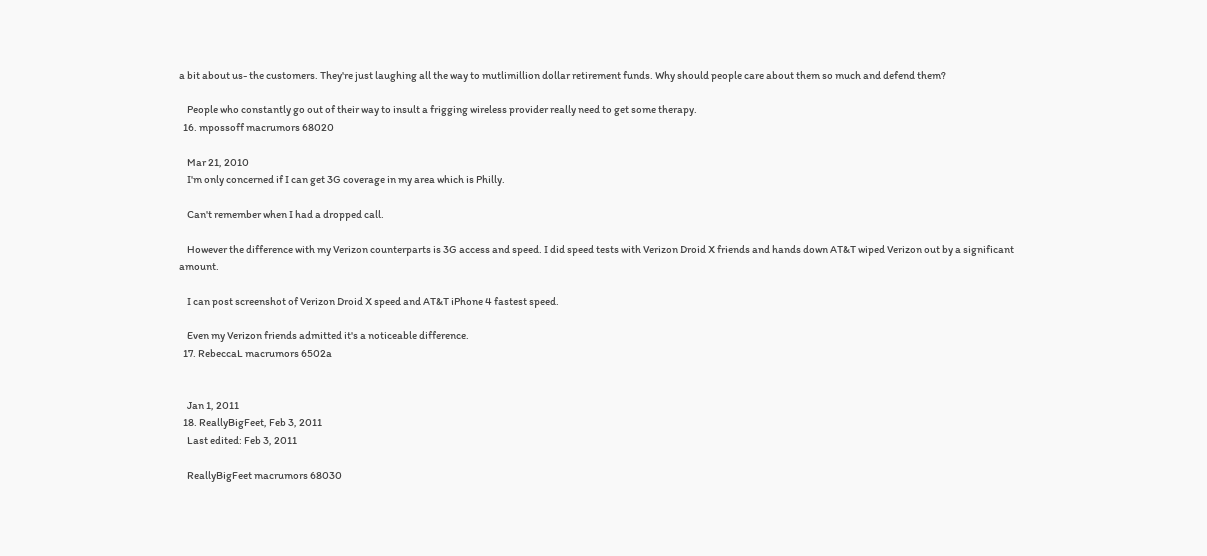a bit about us- the customers. They're just laughing all the way to mutlimillion dollar retirement funds. Why should people care about them so much and defend them?

    People who constantly go out of their way to insult a frigging wireless provider really need to get some therapy.
  16. mpossoff macrumors 68020

    Mar 21, 2010
    I'm only concerned if I can get 3G coverage in my area which is Philly.

    Can't remember when I had a dropped call.

    However the difference with my Verizon counterparts is 3G access and speed. I did speed tests with Verizon Droid X friends and hands down AT&T wiped Verizon out by a significant amount.

    I can post screenshot of Verizon Droid X speed and AT&T iPhone 4 fastest speed.

    Even my Verizon friends admitted it's a noticeable difference.
  17. RebeccaL macrumors 6502a


    Jan 1, 2011
  18. ReallyBigFeet, Feb 3, 2011
    Last edited: Feb 3, 2011

    ReallyBigFeet macrumors 68030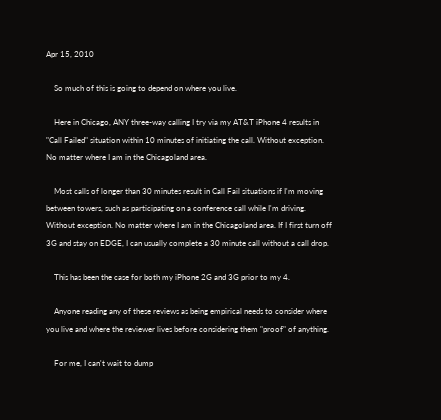Apr 15, 2010

    So much of this is going to depend on where you live.

    Here in Chicago, ANY three-way calling I try via my AT&T iPhone 4 results in "Call Failed" situation within 10 minutes of initiating the call. Without exception. No matter where I am in the Chicagoland area.

    Most calls of longer than 30 minutes result in Call Fail situations if I'm moving between towers, such as participating on a conference call while I'm driving. Without exception. No matter where I am in the Chicagoland area. If I first turn off 3G and stay on EDGE, I can usually complete a 30 minute call without a call drop.

    This has been the case for both my iPhone 2G and 3G prior to my 4.

    Anyone reading any of these reviews as being empirical needs to consider where you live and where the reviewer lives before considering them "proof" of anything.

    For me, I can't wait to dump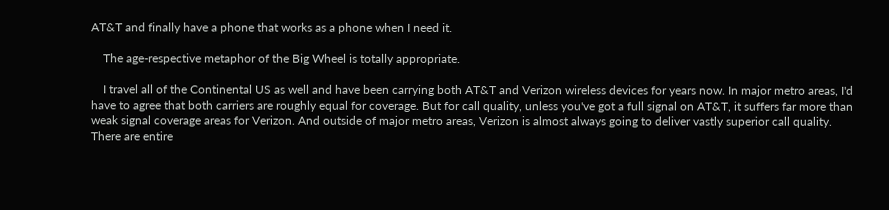AT&T and finally have a phone that works as a phone when I need it.

    The age-respective metaphor of the Big Wheel is totally appropriate.

    I travel all of the Continental US as well and have been carrying both AT&T and Verizon wireless devices for years now. In major metro areas, I'd have to agree that both carriers are roughly equal for coverage. But for call quality, unless you've got a full signal on AT&T, it suffers far more than weak signal coverage areas for Verizon. And outside of major metro areas, Verizon is almost always going to deliver vastly superior call quality. There are entire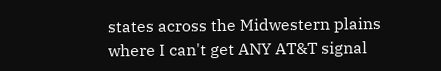states across the Midwestern plains where I can't get ANY AT&T signal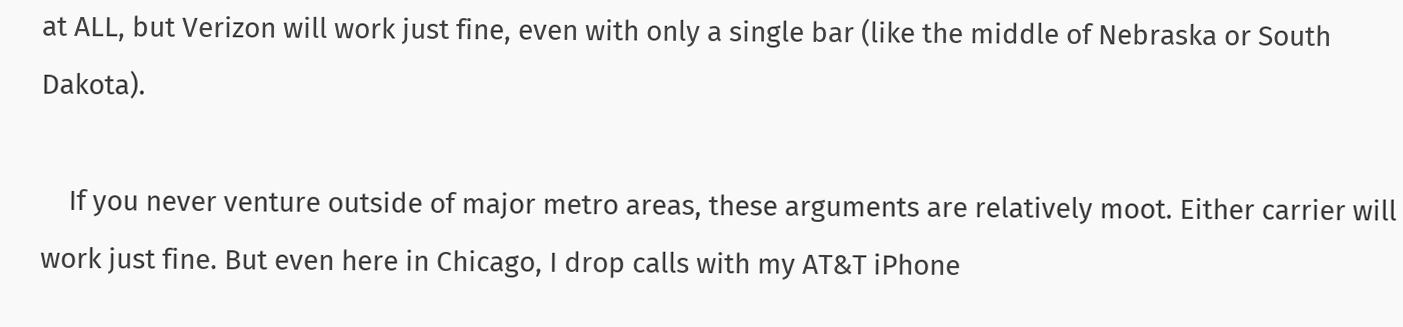at ALL, but Verizon will work just fine, even with only a single bar (like the middle of Nebraska or South Dakota).

    If you never venture outside of major metro areas, these arguments are relatively moot. Either carrier will work just fine. But even here in Chicago, I drop calls with my AT&T iPhone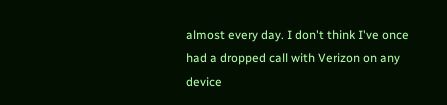almost every day. I don't think I've once had a dropped call with Verizon on any device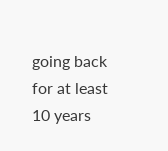going back for at least 10 years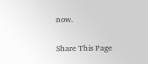now.

Share This Page